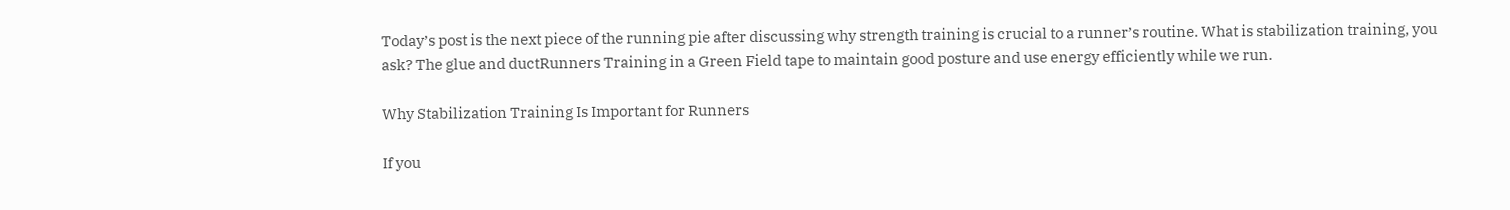Today’s post is the next piece of the running pie after discussing why strength training is crucial to a runner’s routine. What is stabilization training, you ask? The glue and ductRunners Training in a Green Field tape to maintain good posture and use energy efficiently while we run.

Why Stabilization Training Is Important for Runners

If you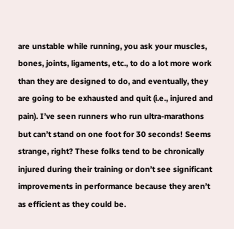are unstable while running, you ask your muscles, bones, joints, ligaments, etc., to do a lot more work than they are designed to do, and eventually, they are going to be exhausted and quit (i.e., injured and pain). I’ve seen runners who run ultra-marathons but can’t stand on one foot for 30 seconds! Seems strange, right? These folks tend to be chronically injured during their training or don’t see significant improvements in performance because they aren’t as efficient as they could be.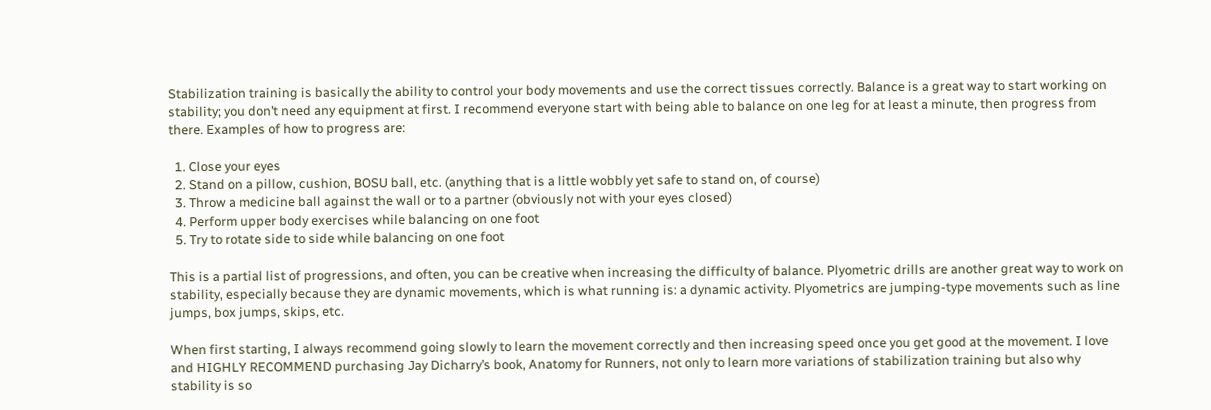Stabilization training is basically the ability to control your body movements and use the correct tissues correctly. Balance is a great way to start working on stability; you don’t need any equipment at first. I recommend everyone start with being able to balance on one leg for at least a minute, then progress from there. Examples of how to progress are:

  1. Close your eyes
  2. Stand on a pillow, cushion, BOSU ball, etc. (anything that is a little wobbly yet safe to stand on, of course)
  3. Throw a medicine ball against the wall or to a partner (obviously not with your eyes closed)
  4. Perform upper body exercises while balancing on one foot
  5. Try to rotate side to side while balancing on one foot

This is a partial list of progressions, and often, you can be creative when increasing the difficulty of balance. Plyometric drills are another great way to work on stability, especially because they are dynamic movements, which is what running is: a dynamic activity. Plyometrics are jumping-type movements such as line jumps, box jumps, skips, etc.

When first starting, I always recommend going slowly to learn the movement correctly and then increasing speed once you get good at the movement. I love and HIGHLY RECOMMEND purchasing Jay Dicharry’s book, Anatomy for Runners, not only to learn more variations of stabilization training but also why stability is so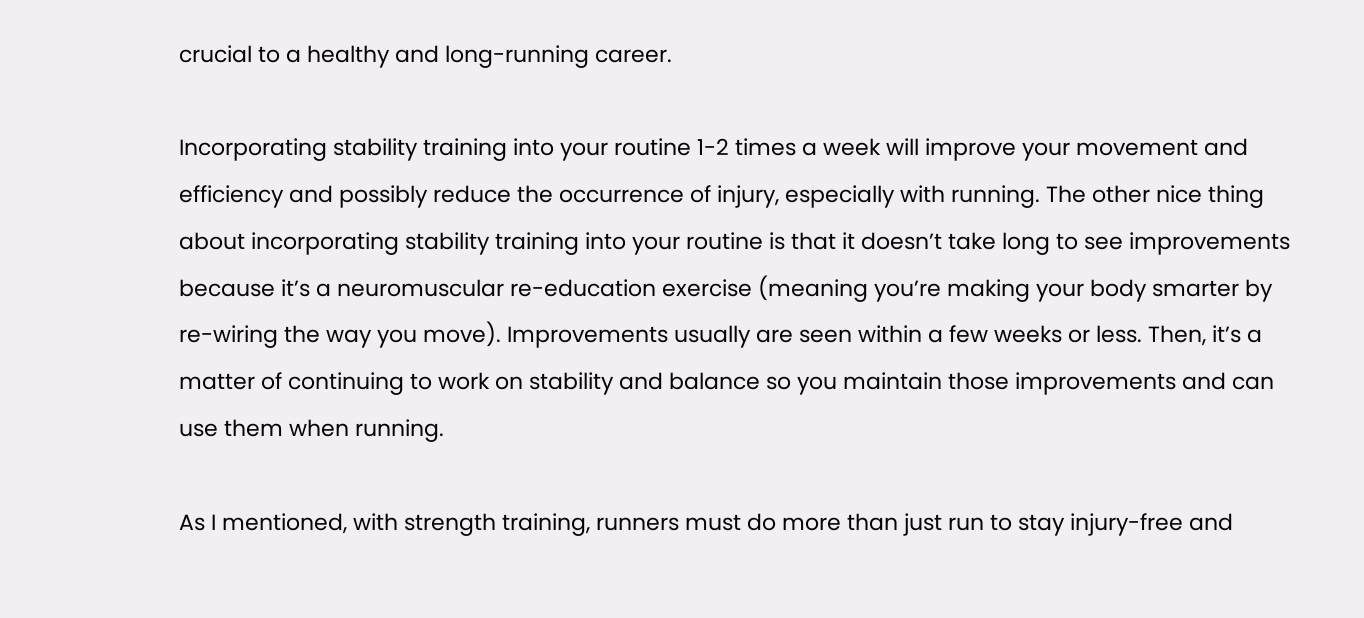crucial to a healthy and long-running career.

Incorporating stability training into your routine 1-2 times a week will improve your movement and efficiency and possibly reduce the occurrence of injury, especially with running. The other nice thing about incorporating stability training into your routine is that it doesn’t take long to see improvements because it’s a neuromuscular re-education exercise (meaning you’re making your body smarter by re-wiring the way you move). Improvements usually are seen within a few weeks or less. Then, it’s a matter of continuing to work on stability and balance so you maintain those improvements and can use them when running.

As I mentioned, with strength training, runners must do more than just run to stay injury-free and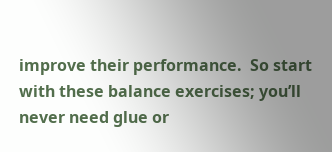improve their performance.  So start with these balance exercises; you’ll never need glue or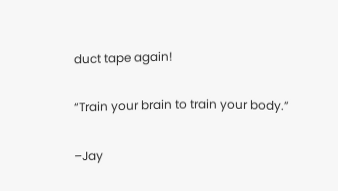duct tape again!

“Train your brain to train your body.”

–Jay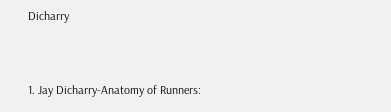Dicharry


1. Jay Dicharry-Anatomy of Runners: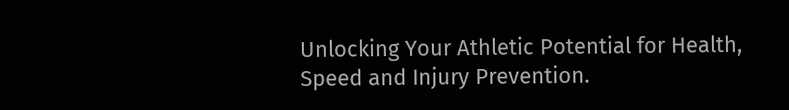Unlocking Your Athletic Potential for Health, Speed and Injury Prevention.